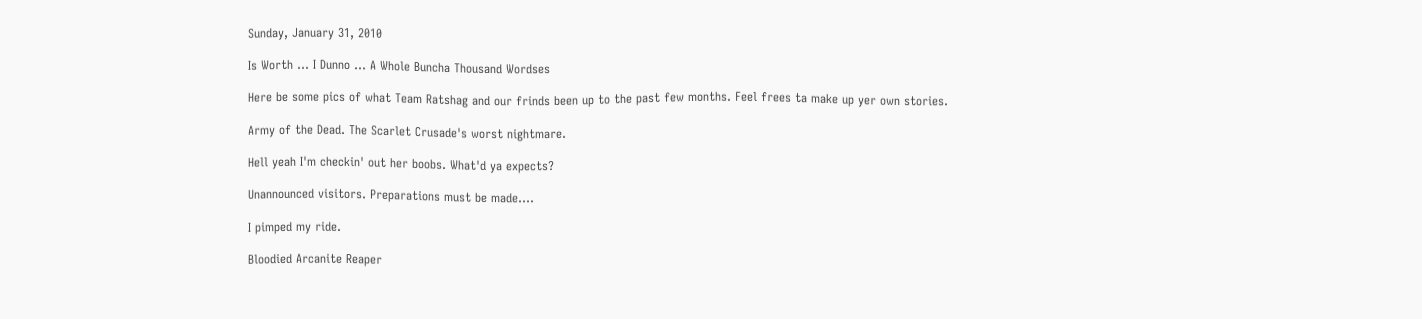Sunday, January 31, 2010

Is Worth ... I Dunno ... A Whole Buncha Thousand Wordses

Here be some pics of what Team Ratshag and our frinds been up to the past few months. Feel frees ta make up yer own stories.

Army of the Dead. The Scarlet Crusade's worst nightmare.

Hell yeah I'm checkin' out her boobs. What'd ya expects?

Unannounced visitors. Preparations must be made....

I pimped my ride.

Bloodied Arcanite Reaper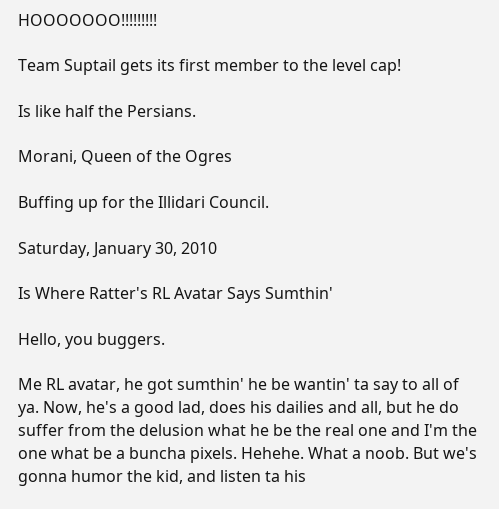HOOOOOOO!!!!!!!!!

Team Suptail gets its first member to the level cap!

Is like half the Persians.

Morani, Queen of the Ogres

Buffing up for the Illidari Council.

Saturday, January 30, 2010

Is Where Ratter's RL Avatar Says Sumthin'

Hello, you buggers.

Me RL avatar, he got sumthin' he be wantin' ta say to all of ya. Now, he's a good lad, does his dailies and all, but he do suffer from the delusion what he be the real one and I'm the one what be a buncha pixels. Hehehe. What a noob. But we's gonna humor the kid, and listen ta his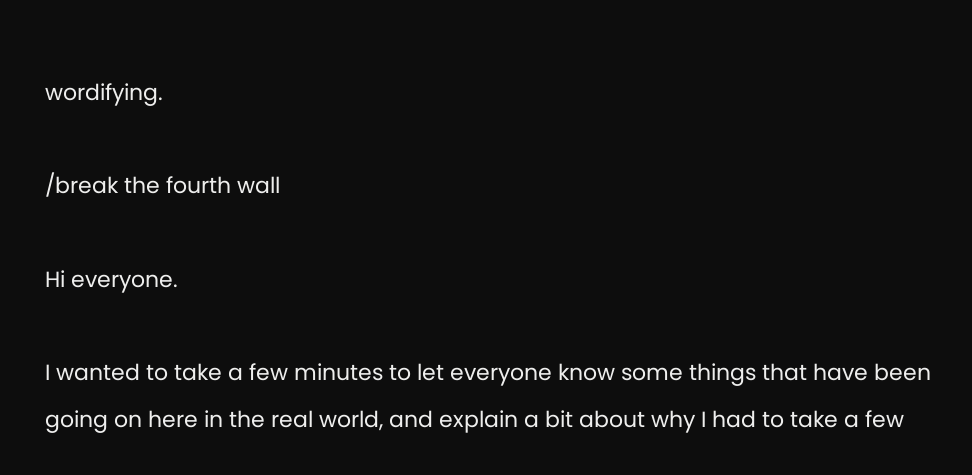wordifying.

/break the fourth wall

Hi everyone.

I wanted to take a few minutes to let everyone know some things that have been going on here in the real world, and explain a bit about why I had to take a few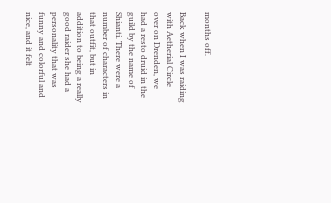months off.

Back when I was raiding with Aetherial Circle over on Drenden, we had a resto druid in the guild by the name of Shianti. There were a number of characters in that outfit, but in addition to being a really good raider she had a personality that was funny and colorful and nice, and it felt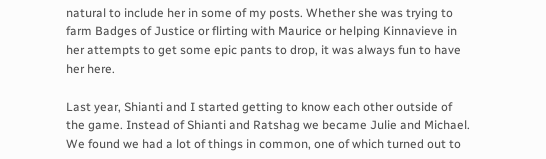natural to include her in some of my posts. Whether she was trying to farm Badges of Justice or flirting with Maurice or helping Kinnavieve in her attempts to get some epic pants to drop, it was always fun to have her here.

Last year, Shianti and I started getting to know each other outside of the game. Instead of Shianti and Ratshag we became Julie and Michael. We found we had a lot of things in common, one of which turned out to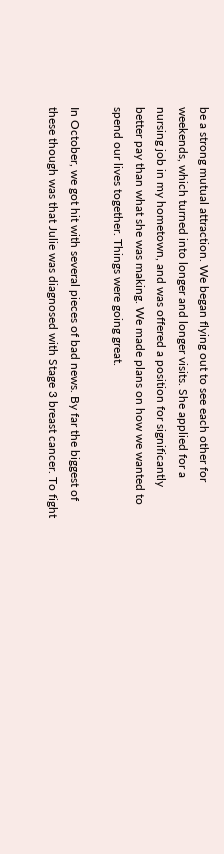be a strong mutual attraction. We began flying out to see each other for weekends, which turned into longer and longer visits. She applied for a nursing job in my hometown, and was offered a position for significantly better pay than what she was making. We made plans on how we wanted to spend our lives together. Things were going great.

In October, we got hit with several pieces of bad news. By far the biggest of these though was that Julie was diagnosed with Stage 3 breast cancer. To fight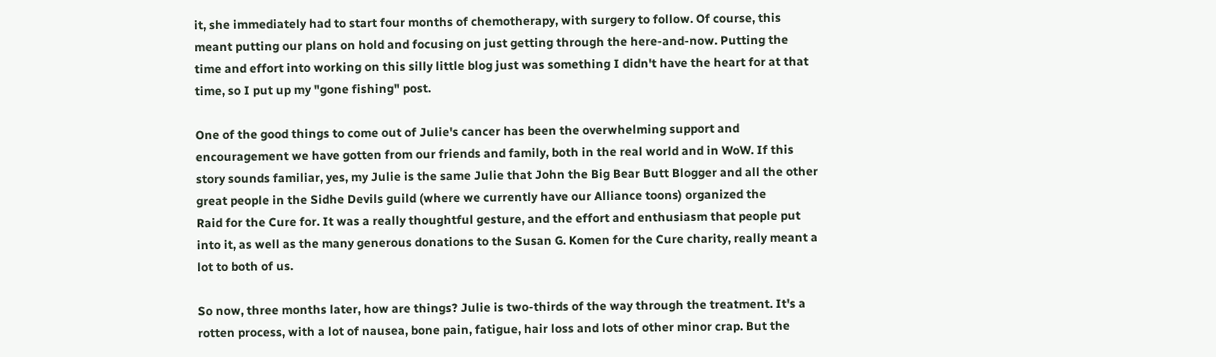it, she immediately had to start four months of chemotherapy, with surgery to follow. Of course, this meant putting our plans on hold and focusing on just getting through the here-and-now. Putting the time and effort into working on this silly little blog just was something I didn't have the heart for at that time, so I put up my "gone fishing" post.

One of the good things to come out of Julie's cancer has been the overwhelming support and encouragement we have gotten from our friends and family, both in the real world and in WoW. If this story sounds familiar, yes, my Julie is the same Julie that John the Big Bear Butt Blogger and all the other great people in the Sidhe Devils guild (where we currently have our Alliance toons) organized the
Raid for the Cure for. It was a really thoughtful gesture, and the effort and enthusiasm that people put into it, as well as the many generous donations to the Susan G. Komen for the Cure charity, really meant a lot to both of us.

So now, three months later, how are things? Julie is two-thirds of the way through the treatment. It's a rotten process, with a lot of nausea, bone pain, fatigue, hair loss and lots of other minor crap. But the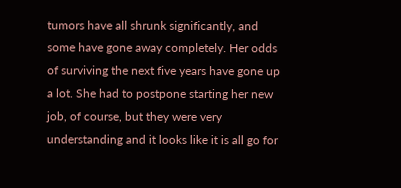tumors have all shrunk significantly, and some have gone away completely. Her odds of surviving the next five years have gone up a lot. She had to postpone starting her new job, of course, but they were very understanding and it looks like it is all go for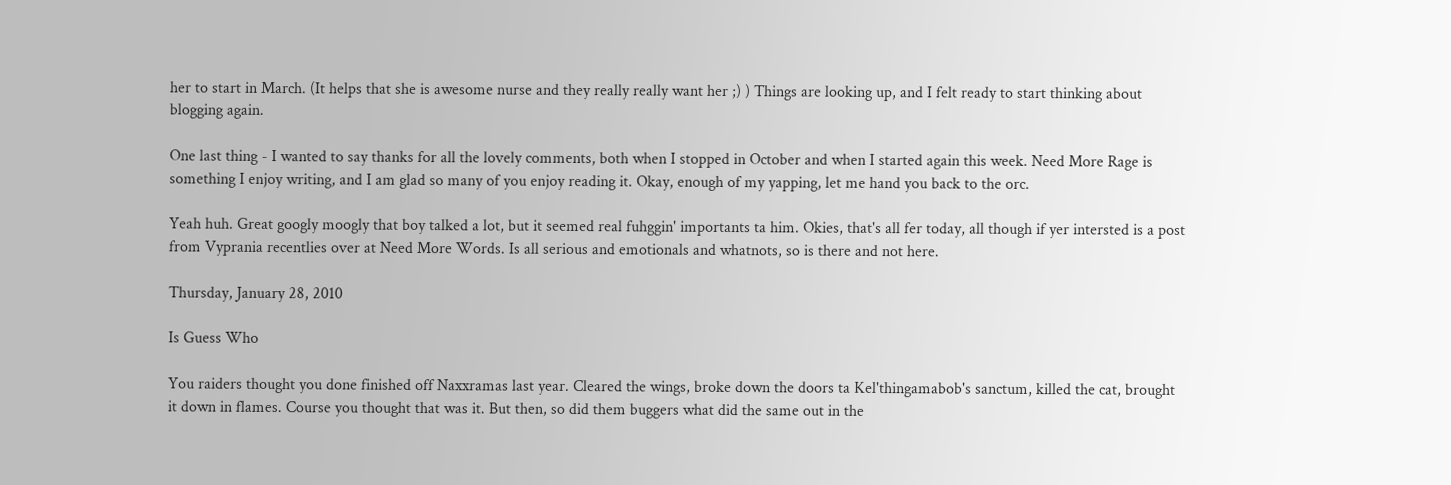her to start in March. (It helps that she is awesome nurse and they really really want her ;) ) Things are looking up, and I felt ready to start thinking about blogging again.

One last thing - I wanted to say thanks for all the lovely comments, both when I stopped in October and when I started again this week. Need More Rage is something I enjoy writing, and I am glad so many of you enjoy reading it. Okay, enough of my yapping, let me hand you back to the orc.

Yeah huh. Great googly moogly that boy talked a lot, but it seemed real fuhggin' importants ta him. Okies, that's all fer today, all though if yer intersted is a post from Vyprania recentlies over at Need More Words. Is all serious and emotionals and whatnots, so is there and not here.

Thursday, January 28, 2010

Is Guess Who

You raiders thought you done finished off Naxxramas last year. Cleared the wings, broke down the doors ta Kel'thingamabob's sanctum, killed the cat, brought it down in flames. Course you thought that was it. But then, so did them buggers what did the same out in the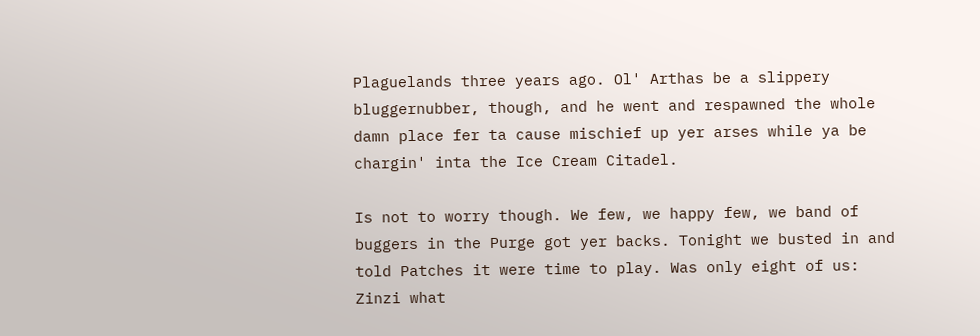Plaguelands three years ago. Ol' Arthas be a slippery bluggernubber, though, and he went and respawned the whole damn place fer ta cause mischief up yer arses while ya be chargin' inta the Ice Cream Citadel.

Is not to worry though. We few, we happy few, we band of buggers in the Purge got yer backs. Tonight we busted in and told Patches it were time to play. Was only eight of us: Zinzi what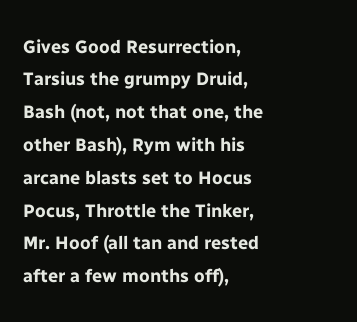Gives Good Resurrection, Tarsius the grumpy Druid, Bash (not, not that one, the other Bash), Rym with his arcane blasts set to Hocus Pocus, Throttle the Tinker, Mr. Hoof (all tan and rested after a few months off),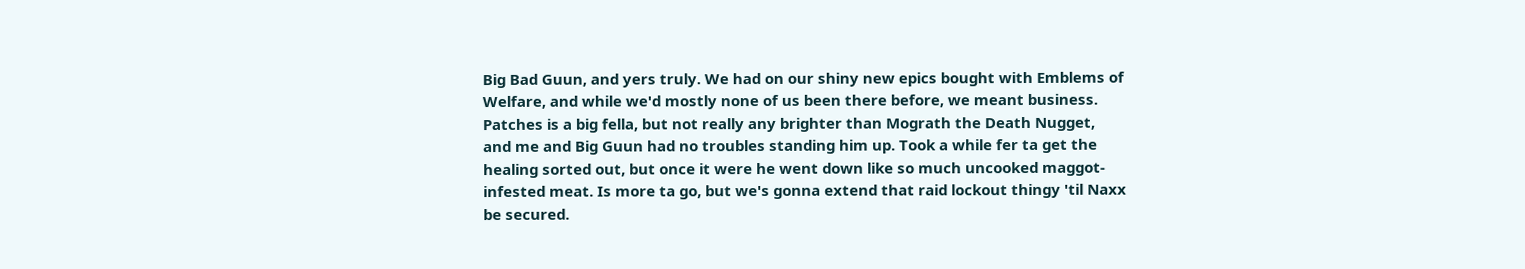Big Bad Guun, and yers truly. We had on our shiny new epics bought with Emblems of Welfare, and while we'd mostly none of us been there before, we meant business.
Patches is a big fella, but not really any brighter than Mograth the Death Nugget, and me and Big Guun had no troubles standing him up. Took a while fer ta get the healing sorted out, but once it were he went down like so much uncooked maggot-infested meat. Is more ta go, but we's gonna extend that raid lockout thingy 'til Naxx be secured.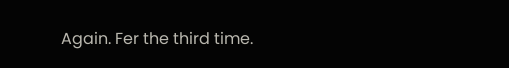Again. Fer the third time.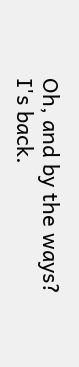Oh, and by the ways? I's back.